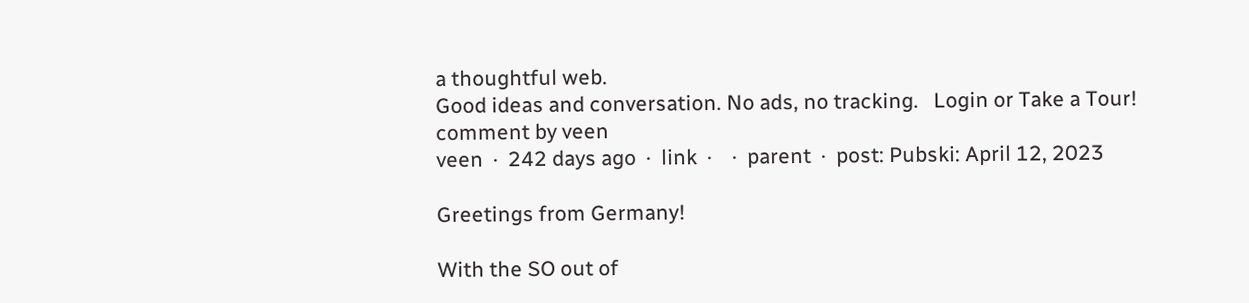a thoughtful web.
Good ideas and conversation. No ads, no tracking.   Login or Take a Tour!
comment by veen
veen  ·  242 days ago  ·  link  ·    ·  parent  ·  post: Pubski: April 12, 2023

Greetings from Germany!

With the SO out of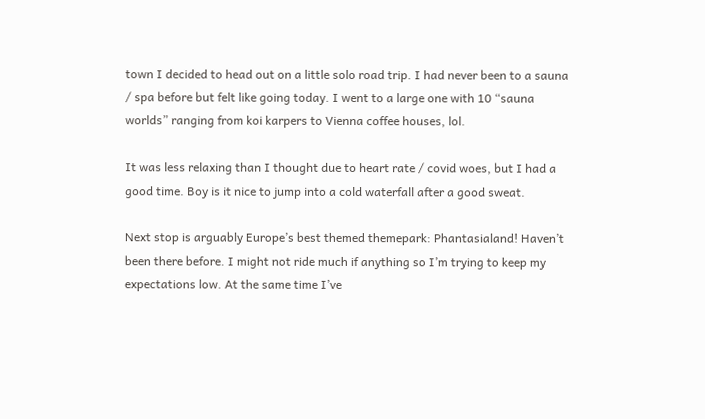town I decided to head out on a little solo road trip. I had never been to a sauna / spa before but felt like going today. I went to a large one with 10 “sauna worlds” ranging from koi karpers to Vienna coffee houses, lol.

It was less relaxing than I thought due to heart rate / covid woes, but I had a good time. Boy is it nice to jump into a cold waterfall after a good sweat.

Next stop is arguably Europe’s best themed themepark: Phantasialand! Haven’t been there before. I might not ride much if anything so I’m trying to keep my expectations low. At the same time I’ve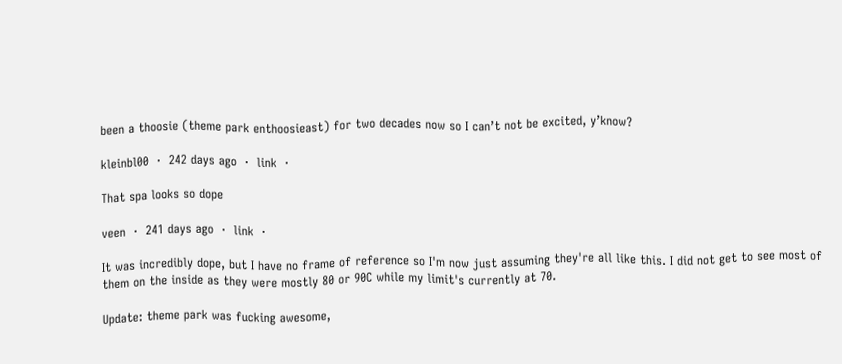been a thoosie (theme park enthoosieast) for two decades now so I can’t not be excited, y’know?

kleinbl00  ·  242 days ago  ·  link  ·

That spa looks so dope

veen  ·  241 days ago  ·  link  ·

It was incredibly dope, but I have no frame of reference so I'm now just assuming they're all like this. I did not get to see most of them on the inside as they were mostly 80 or 90C while my limit's currently at 70.

Update: theme park was fucking awesome,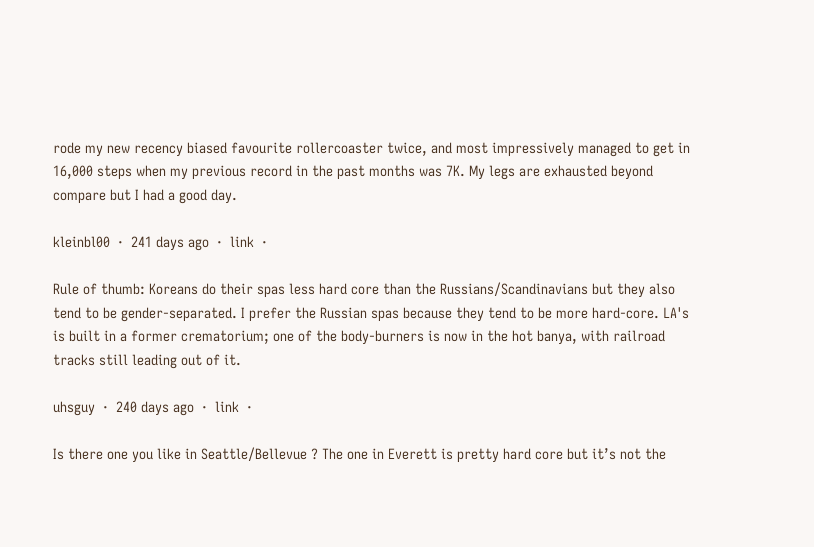rode my new recency biased favourite rollercoaster twice, and most impressively managed to get in 16,000 steps when my previous record in the past months was 7K. My legs are exhausted beyond compare but I had a good day.

kleinbl00  ·  241 days ago  ·  link  ·

Rule of thumb: Koreans do their spas less hard core than the Russians/Scandinavians but they also tend to be gender-separated. I prefer the Russian spas because they tend to be more hard-core. LA's is built in a former crematorium; one of the body-burners is now in the hot banya, with railroad tracks still leading out of it.

uhsguy  ·  240 days ago  ·  link  ·

Is there one you like in Seattle/Bellevue ? The one in Everett is pretty hard core but it’s not the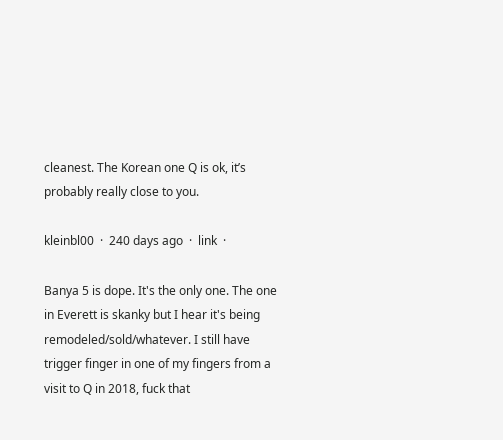cleanest. The Korean one Q is ok, it’s probably really close to you.

kleinbl00  ·  240 days ago  ·  link  ·

Banya 5 is dope. It's the only one. The one in Everett is skanky but I hear it's being remodeled/sold/whatever. I still have trigger finger in one of my fingers from a visit to Q in 2018, fuck that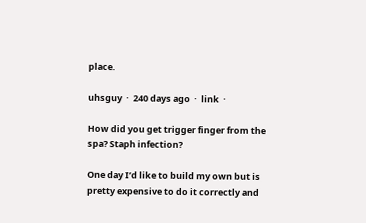place.

uhsguy  ·  240 days ago  ·  link  ·

How did you get trigger finger from the spa? Staph infection?

One day I’d like to build my own but is pretty expensive to do it correctly and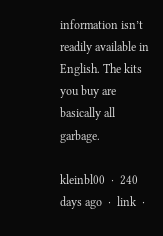information isn’t readily available in English. The kits you buy are basically all garbage.

kleinbl00  ·  240 days ago  ·  link  ·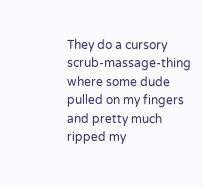They do a cursory scrub-massage-thing where some dude pulled on my fingers and pretty much ripped my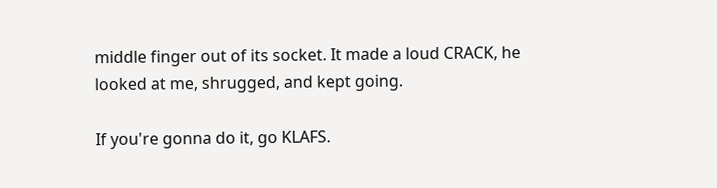middle finger out of its socket. It made a loud CRACK, he looked at me, shrugged, and kept going.

If you're gonna do it, go KLAFS.